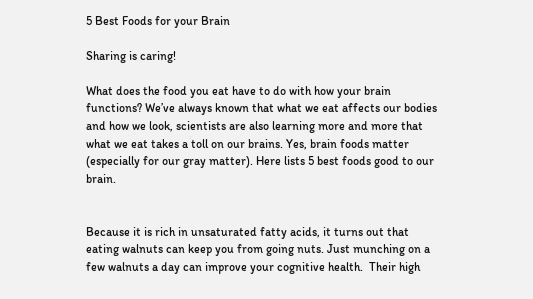5 Best Foods for your Brain

Sharing is caring!

What does the food you eat have to do with how your brain functions? We’ve always known that what we eat affects our bodies and how we look, scientists are also learning more and more that what we eat takes a toll on our brains. Yes, brain foods matter (especially for our gray matter). Here lists 5 best foods good to our brain.


Because it is rich in unsaturated fatty acids, it turns out that eating walnuts can keep you from going nuts. Just munching on a few walnuts a day can improve your cognitive health.  Their high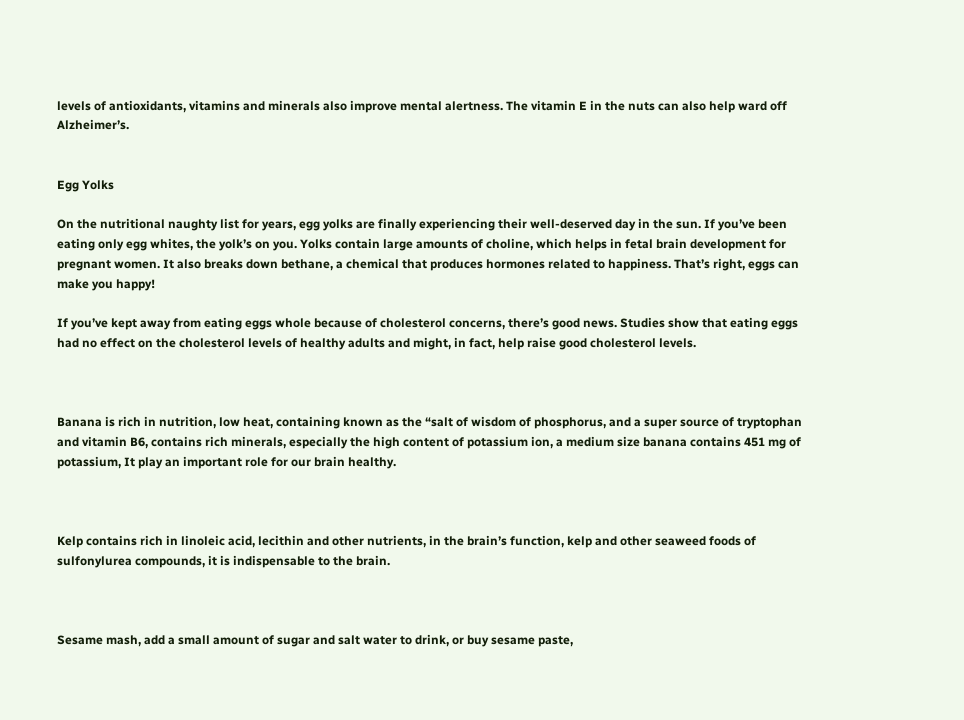levels of antioxidants, vitamins and minerals also improve mental alertness. The vitamin E in the nuts can also help ward off Alzheimer’s.


Egg Yolks

On the nutritional naughty list for years, egg yolks are finally experiencing their well-deserved day in the sun. If you’ve been eating only egg whites, the yolk’s on you. Yolks contain large amounts of choline, which helps in fetal brain development for pregnant women. It also breaks down bethane, a chemical that produces hormones related to happiness. That’s right, eggs can make you happy!

If you’ve kept away from eating eggs whole because of cholesterol concerns, there’s good news. Studies show that eating eggs had no effect on the cholesterol levels of healthy adults and might, in fact, help raise good cholesterol levels.



Banana is rich in nutrition, low heat, containing known as the “salt of wisdom of phosphorus, and a super source of tryptophan and vitamin B6, contains rich minerals, especially the high content of potassium ion, a medium size banana contains 451 mg of potassium, It play an important role for our brain healthy.



Kelp contains rich in linoleic acid, lecithin and other nutrients, in the brain’s function, kelp and other seaweed foods of sulfonylurea compounds, it is indispensable to the brain.



Sesame mash, add a small amount of sugar and salt water to drink, or buy sesame paste,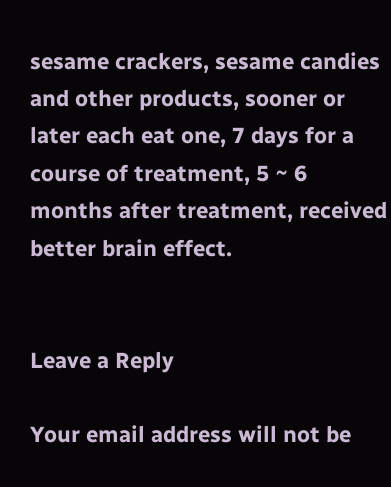sesame crackers, sesame candies and other products, sooner or later each eat one, 7 days for a course of treatment, 5 ~ 6 months after treatment, received better brain effect.


Leave a Reply

Your email address will not be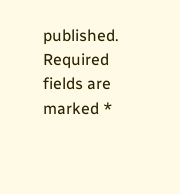published. Required fields are marked *